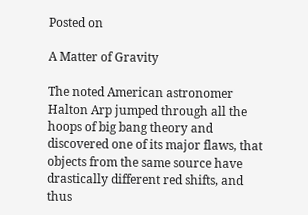Posted on

A Matter of Gravity

The noted American astronomer Halton Arp jumped through all the hoops of big bang theory and discovered one of its major flaws, that objects from the same source have drastically different red shifts, and thus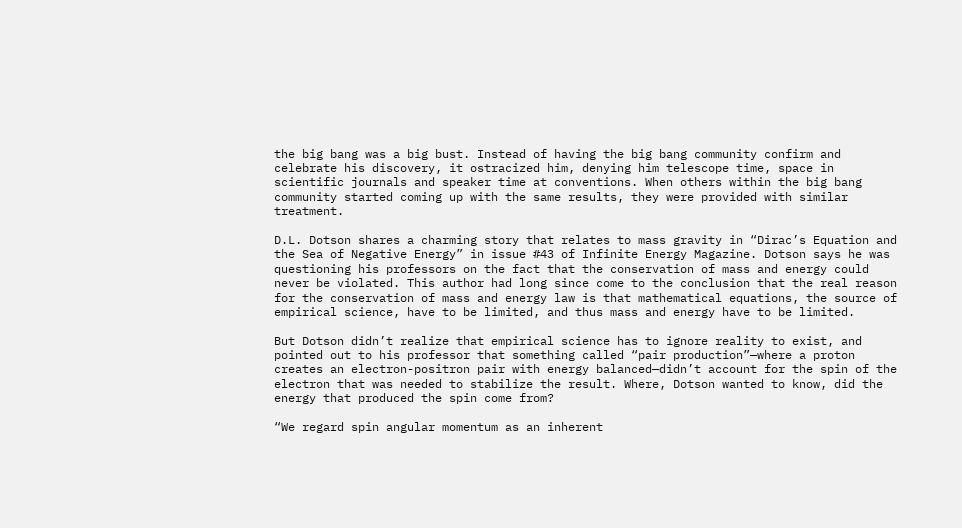the big bang was a big bust. Instead of having the big bang community confirm and celebrate his discovery, it ostracized him, denying him telescope time, space in scientific journals and speaker time at conventions. When others within the big bang community started coming up with the same results, they were provided with similar treatment.

D.L. Dotson shares a charming story that relates to mass gravity in “Dirac’s Equation and the Sea of Negative Energy” in issue #43 of Infinite Energy Magazine. Dotson says he was questioning his professors on the fact that the conservation of mass and energy could never be violated. This author had long since come to the conclusion that the real reason for the conservation of mass and energy law is that mathematical equations, the source of empirical science, have to be limited, and thus mass and energy have to be limited.

But Dotson didn’t realize that empirical science has to ignore reality to exist, and pointed out to his professor that something called “pair production”—where a proton creates an electron-positron pair with energy balanced—didn’t account for the spin of the electron that was needed to stabilize the result. Where, Dotson wanted to know, did the energy that produced the spin come from?

“We regard spin angular momentum as an inherent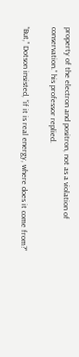property of the electron and positron, not as a violation of conservation.” his professor replied.

“But,” Dotson insisted, “if it is real energy, where does it come from?”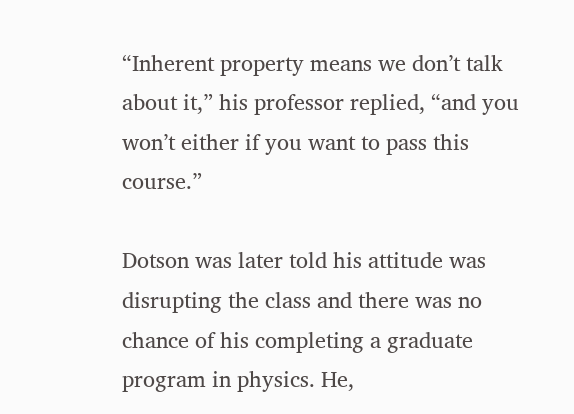“Inherent property means we don’t talk about it,” his professor replied, “and you won’t either if you want to pass this course.”

Dotson was later told his attitude was disrupting the class and there was no chance of his completing a graduate program in physics. He,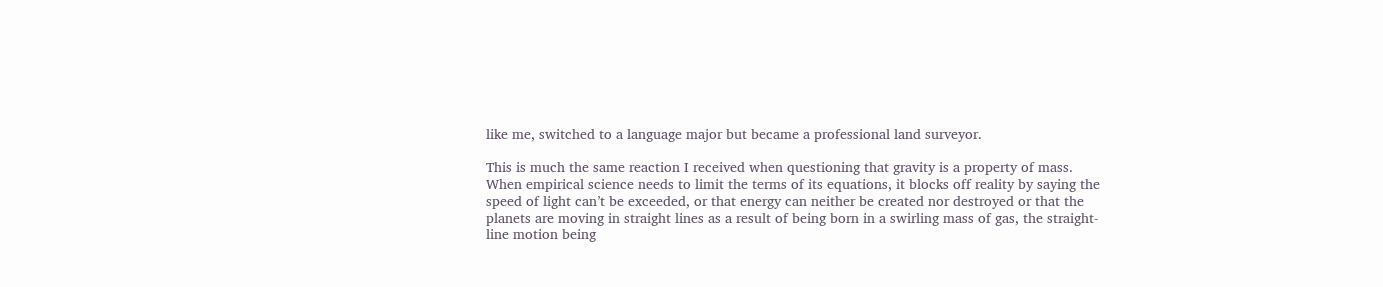like me, switched to a language major but became a professional land surveyor.

This is much the same reaction I received when questioning that gravity is a property of mass. When empirical science needs to limit the terms of its equations, it blocks off reality by saying the speed of light can’t be exceeded, or that energy can neither be created nor destroyed or that the planets are moving in straight lines as a result of being born in a swirling mass of gas, the straight-line motion being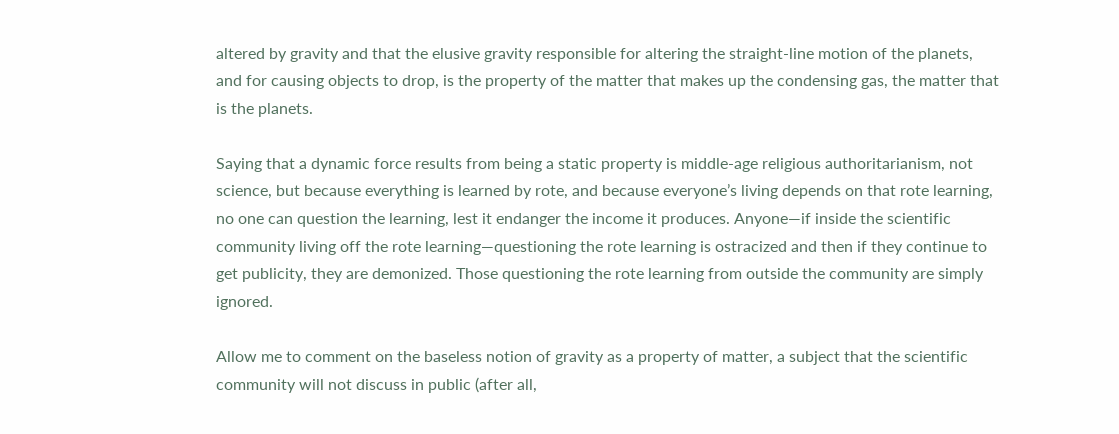altered by gravity and that the elusive gravity responsible for altering the straight-line motion of the planets, and for causing objects to drop, is the property of the matter that makes up the condensing gas, the matter that is the planets.

Saying that a dynamic force results from being a static property is middle-age religious authoritarianism, not science, but because everything is learned by rote, and because everyone’s living depends on that rote learning, no one can question the learning, lest it endanger the income it produces. Anyone—if inside the scientific community living off the rote learning—questioning the rote learning is ostracized and then if they continue to get publicity, they are demonized. Those questioning the rote learning from outside the community are simply ignored.

Allow me to comment on the baseless notion of gravity as a property of matter, a subject that the scientific community will not discuss in public (after all,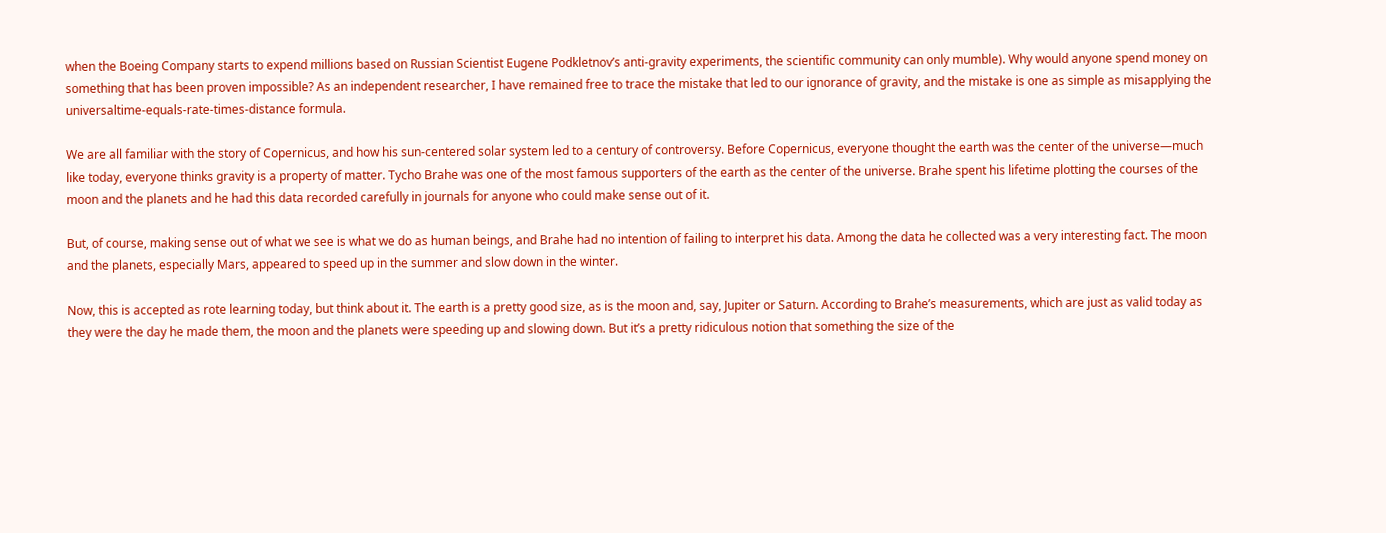when the Boeing Company starts to expend millions based on Russian Scientist Eugene Podkletnov’s anti-gravity experiments, the scientific community can only mumble). Why would anyone spend money on something that has been proven impossible? As an independent researcher, I have remained free to trace the mistake that led to our ignorance of gravity, and the mistake is one as simple as misapplying the universaltime-equals-rate-times-distance formula.

We are all familiar with the story of Copernicus, and how his sun-centered solar system led to a century of controversy. Before Copernicus, everyone thought the earth was the center of the universe—much like today, everyone thinks gravity is a property of matter. Tycho Brahe was one of the most famous supporters of the earth as the center of the universe. Brahe spent his lifetime plotting the courses of the moon and the planets and he had this data recorded carefully in journals for anyone who could make sense out of it.

But, of course, making sense out of what we see is what we do as human beings, and Brahe had no intention of failing to interpret his data. Among the data he collected was a very interesting fact. The moon and the planets, especially Mars, appeared to speed up in the summer and slow down in the winter.

Now, this is accepted as rote learning today, but think about it. The earth is a pretty good size, as is the moon and, say, Jupiter or Saturn. According to Brahe’s measurements, which are just as valid today as they were the day he made them, the moon and the planets were speeding up and slowing down. But it’s a pretty ridiculous notion that something the size of the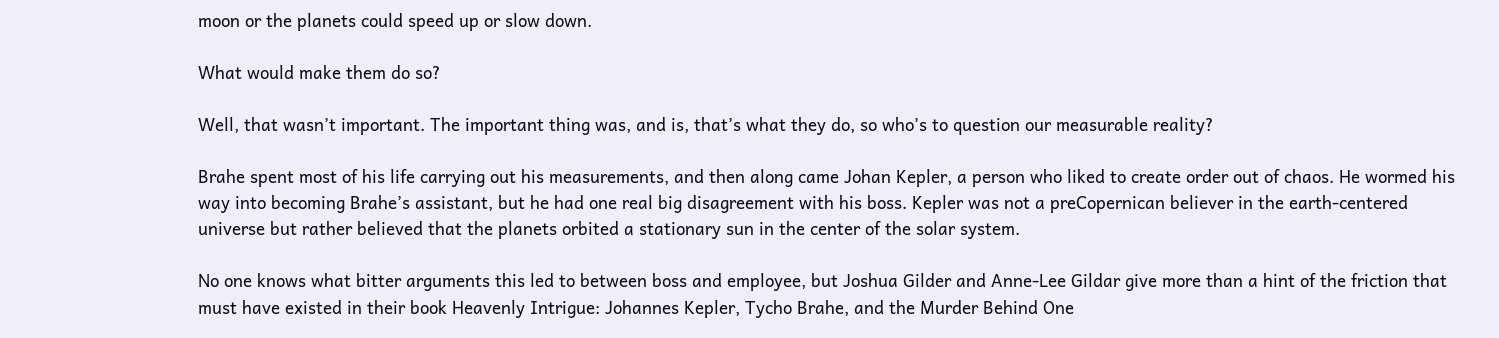moon or the planets could speed up or slow down.

What would make them do so?

Well, that wasn’t important. The important thing was, and is, that’s what they do, so who’s to question our measurable reality?

Brahe spent most of his life carrying out his measurements, and then along came Johan Kepler, a person who liked to create order out of chaos. He wormed his way into becoming Brahe’s assistant, but he had one real big disagreement with his boss. Kepler was not a preCopernican believer in the earth-centered universe but rather believed that the planets orbited a stationary sun in the center of the solar system.

No one knows what bitter arguments this led to between boss and employee, but Joshua Gilder and Anne-Lee Gildar give more than a hint of the friction that must have existed in their book Heavenly Intrigue: Johannes Kepler, Tycho Brahe, and the Murder Behind One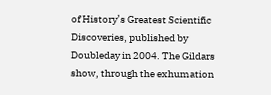of History’s Greatest Scientific Discoveries, published by Doubleday in 2004. The Gildars show, through the exhumation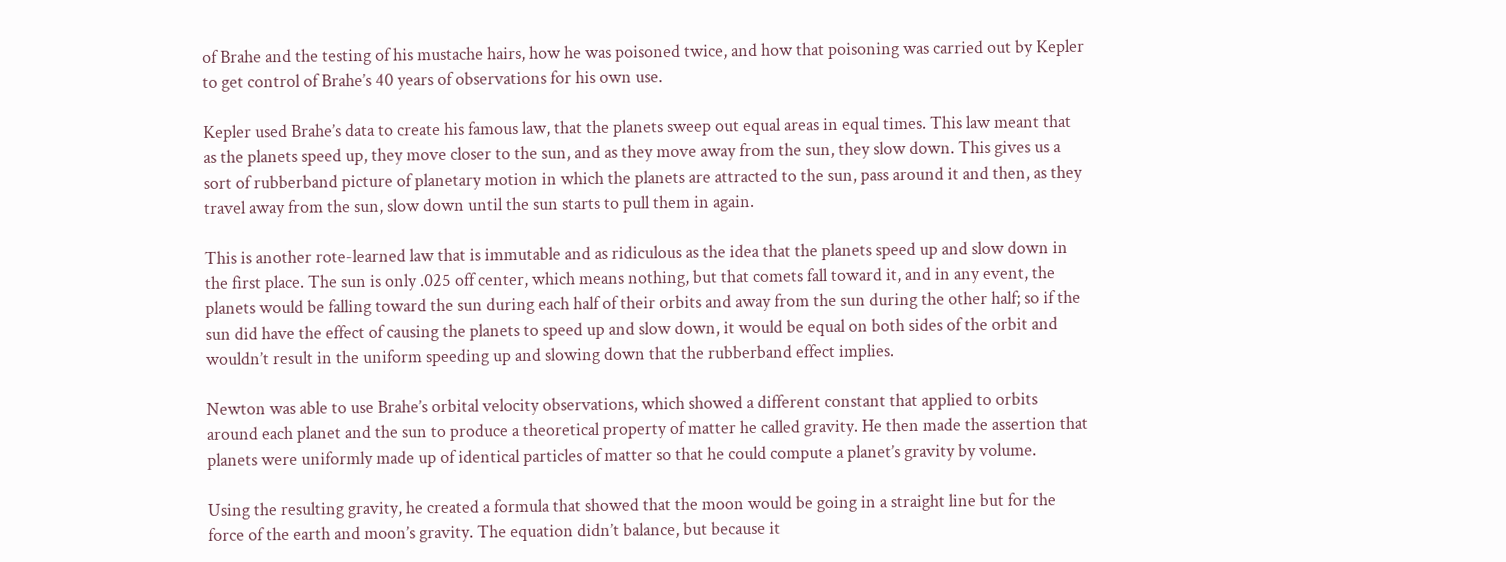of Brahe and the testing of his mustache hairs, how he was poisoned twice, and how that poisoning was carried out by Kepler to get control of Brahe’s 40 years of observations for his own use.

Kepler used Brahe’s data to create his famous law, that the planets sweep out equal areas in equal times. This law meant that as the planets speed up, they move closer to the sun, and as they move away from the sun, they slow down. This gives us a sort of rubberband picture of planetary motion in which the planets are attracted to the sun, pass around it and then, as they travel away from the sun, slow down until the sun starts to pull them in again.

This is another rote-learned law that is immutable and as ridiculous as the idea that the planets speed up and slow down in the first place. The sun is only .025 off center, which means nothing, but that comets fall toward it, and in any event, the planets would be falling toward the sun during each half of their orbits and away from the sun during the other half; so if the sun did have the effect of causing the planets to speed up and slow down, it would be equal on both sides of the orbit and wouldn’t result in the uniform speeding up and slowing down that the rubberband effect implies.

Newton was able to use Brahe’s orbital velocity observations, which showed a different constant that applied to orbits around each planet and the sun to produce a theoretical property of matter he called gravity. He then made the assertion that planets were uniformly made up of identical particles of matter so that he could compute a planet’s gravity by volume.

Using the resulting gravity, he created a formula that showed that the moon would be going in a straight line but for the force of the earth and moon’s gravity. The equation didn’t balance, but because it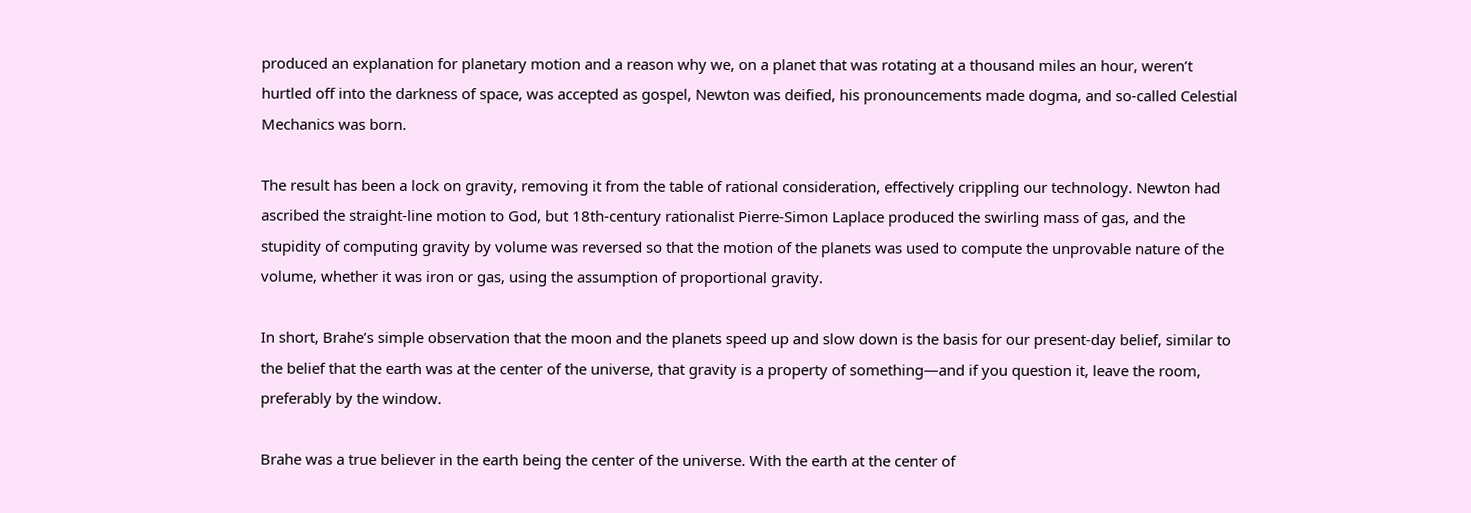produced an explanation for planetary motion and a reason why we, on a planet that was rotating at a thousand miles an hour, weren’t hurtled off into the darkness of space, was accepted as gospel, Newton was deified, his pronouncements made dogma, and so-called Celestial Mechanics was born.

The result has been a lock on gravity, removing it from the table of rational consideration, effectively crippling our technology. Newton had ascribed the straight-line motion to God, but 18th-century rationalist Pierre-Simon Laplace produced the swirling mass of gas, and the stupidity of computing gravity by volume was reversed so that the motion of the planets was used to compute the unprovable nature of the volume, whether it was iron or gas, using the assumption of proportional gravity.

In short, Brahe’s simple observation that the moon and the planets speed up and slow down is the basis for our present-day belief, similar to the belief that the earth was at the center of the universe, that gravity is a property of something—and if you question it, leave the room, preferably by the window.

Brahe was a true believer in the earth being the center of the universe. With the earth at the center of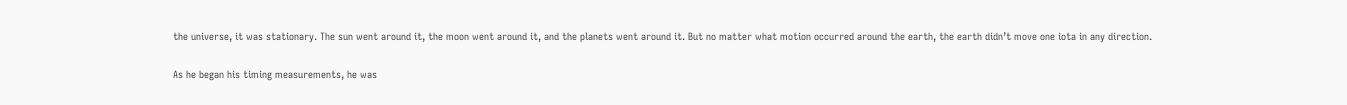the universe, it was stationary. The sun went around it, the moon went around it, and the planets went around it. But no matter what motion occurred around the earth, the earth didn’t move one iota in any direction.

As he began his timing measurements, he was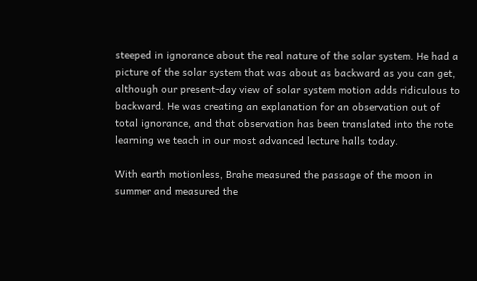steeped in ignorance about the real nature of the solar system. He had a picture of the solar system that was about as backward as you can get, although our present-day view of solar system motion adds ridiculous to backward. He was creating an explanation for an observation out of total ignorance, and that observation has been translated into the rote learning we teach in our most advanced lecture halls today.

With earth motionless, Brahe measured the passage of the moon in summer and measured the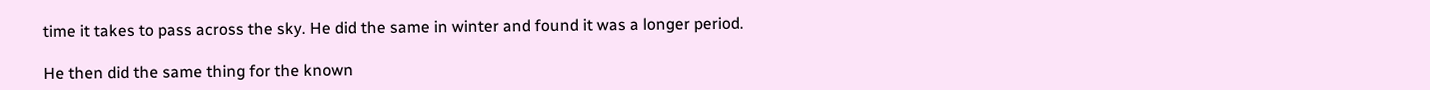time it takes to pass across the sky. He did the same in winter and found it was a longer period.

He then did the same thing for the known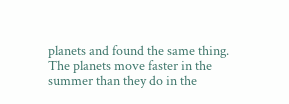planets and found the same thing. The planets move faster in the summer than they do in the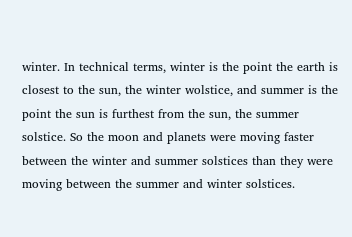winter. In technical terms, winter is the point the earth is closest to the sun, the winter wolstice, and summer is the point the sun is furthest from the sun, the summer solstice. So the moon and planets were moving faster between the winter and summer solstices than they were moving between the summer and winter solstices.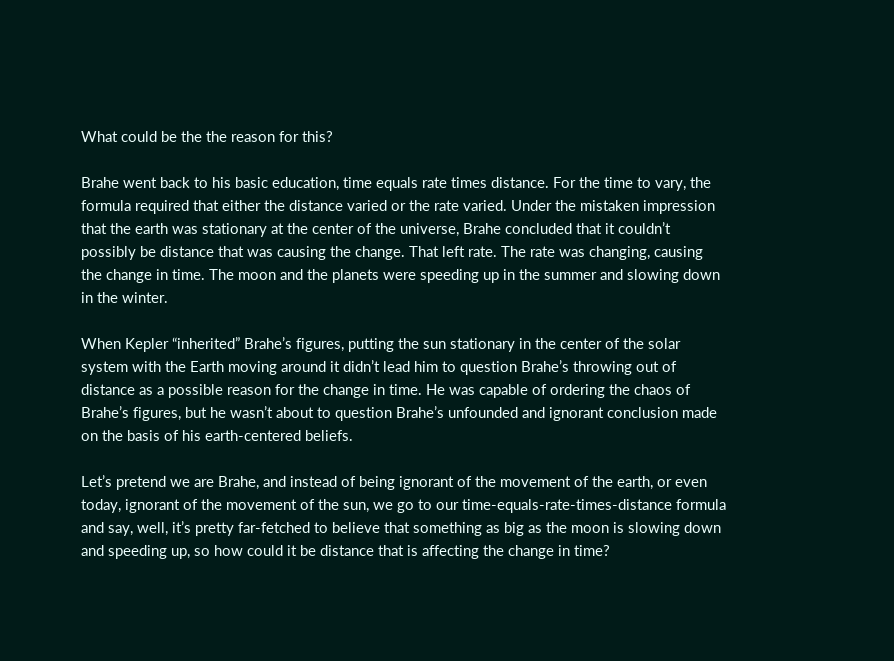What could be the the reason for this?

Brahe went back to his basic education, time equals rate times distance. For the time to vary, the formula required that either the distance varied or the rate varied. Under the mistaken impression that the earth was stationary at the center of the universe, Brahe concluded that it couldn’t possibly be distance that was causing the change. That left rate. The rate was changing, causing the change in time. The moon and the planets were speeding up in the summer and slowing down in the winter.

When Kepler “inherited” Brahe’s figures, putting the sun stationary in the center of the solar system with the Earth moving around it didn’t lead him to question Brahe’s throwing out of distance as a possible reason for the change in time. He was capable of ordering the chaos of Brahe’s figures, but he wasn’t about to question Brahe’s unfounded and ignorant conclusion made on the basis of his earth-centered beliefs.

Let’s pretend we are Brahe, and instead of being ignorant of the movement of the earth, or even today, ignorant of the movement of the sun, we go to our time-equals-rate-times-distance formula and say, well, it’s pretty far-fetched to believe that something as big as the moon is slowing down and speeding up, so how could it be distance that is affecting the change in time?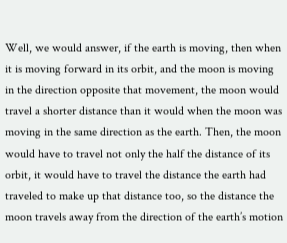Well, we would answer, if the earth is moving, then when it is moving forward in its orbit, and the moon is moving in the direction opposite that movement, the moon would travel a shorter distance than it would when the moon was moving in the same direction as the earth. Then, the moon would have to travel not only the half the distance of its orbit, it would have to travel the distance the earth had traveled to make up that distance too, so the distance the moon travels away from the direction of the earth’s motion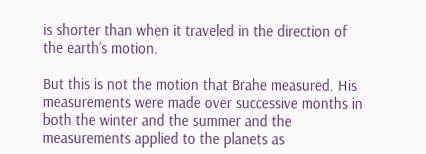is shorter than when it traveled in the direction of the earth’s motion.

But this is not the motion that Brahe measured. His measurements were made over successive months in both the winter and the summer and the measurements applied to the planets as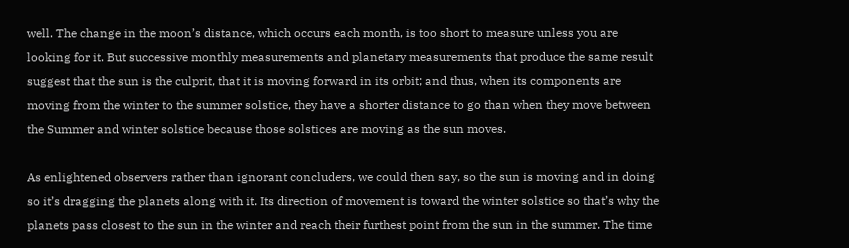well. The change in the moon’s distance, which occurs each month, is too short to measure unless you are looking for it. But successive monthly measurements and planetary measurements that produce the same result suggest that the sun is the culprit, that it is moving forward in its orbit; and thus, when its components are moving from the winter to the summer solstice, they have a shorter distance to go than when they move between the Summer and winter solstice because those solstices are moving as the sun moves.

As enlightened observers rather than ignorant concluders, we could then say, so the sun is moving and in doing so it’s dragging the planets along with it. Its direction of movement is toward the winter solstice so that’s why the planets pass closest to the sun in the winter and reach their furthest point from the sun in the summer. The time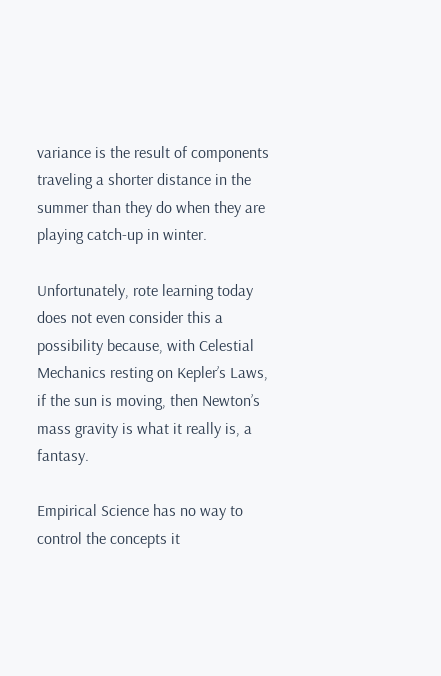variance is the result of components traveling a shorter distance in the summer than they do when they are playing catch-up in winter.

Unfortunately, rote learning today does not even consider this a possibility because, with Celestial Mechanics resting on Kepler’s Laws, if the sun is moving, then Newton’s mass gravity is what it really is, a fantasy.

Empirical Science has no way to control the concepts it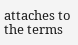attaches to the terms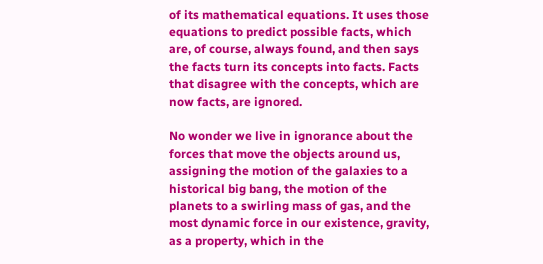of its mathematical equations. It uses those equations to predict possible facts, which are, of course, always found, and then says the facts turn its concepts into facts. Facts that disagree with the concepts, which are now facts, are ignored.

No wonder we live in ignorance about the forces that move the objects around us, assigning the motion of the galaxies to a historical big bang, the motion of the planets to a swirling mass of gas, and the most dynamic force in our existence, gravity, as a property, which in the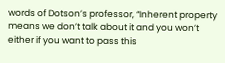words of Dotson’s professor, “Inherent property means we don’t talk about it and you won’t either if you want to pass this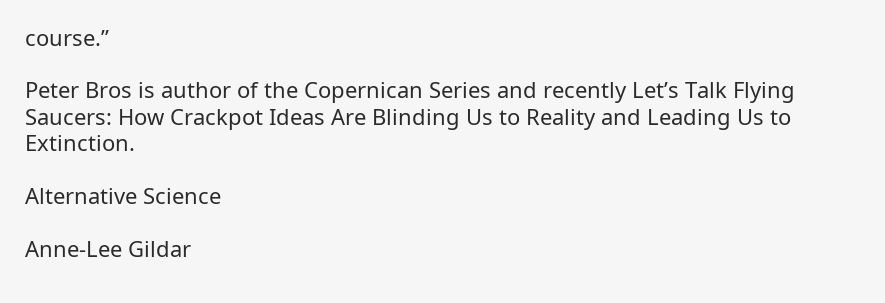course.”

Peter Bros is author of the Copernican Series and recently Let’s Talk Flying Saucers: How Crackpot Ideas Are Blinding Us to Reality and Leading Us to Extinction.

Alternative Science

Anne-Lee Gildar